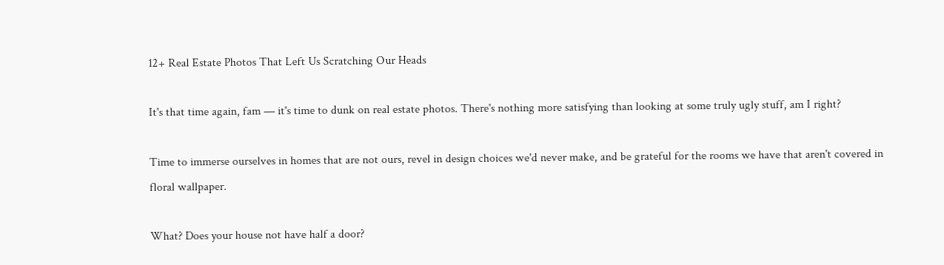12+ Real Estate Photos That Left Us Scratching Our Heads

It's that time again, fam — it's time to dunk on real estate photos. There's nothing more satisfying than looking at some truly ugly stuff, am I right?

Time to immerse ourselves in homes that are not ours, revel in design choices we'd never make, and be grateful for the rooms we have that aren't covered in floral wallpaper.

What? Does your house not have half a door?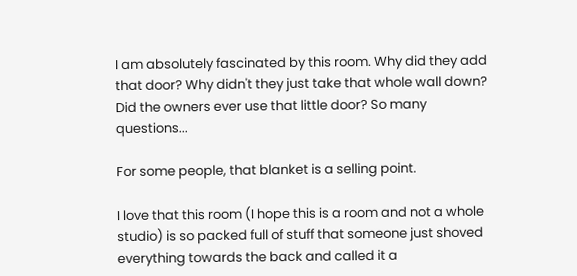I am absolutely fascinated by this room. Why did they add that door? Why didn't they just take that whole wall down? Did the owners ever use that little door? So many questions...

For some people, that blanket is a selling point.

I love that this room (I hope this is a room and not a whole studio) is so packed full of stuff that someone just shoved everything towards the back and called it a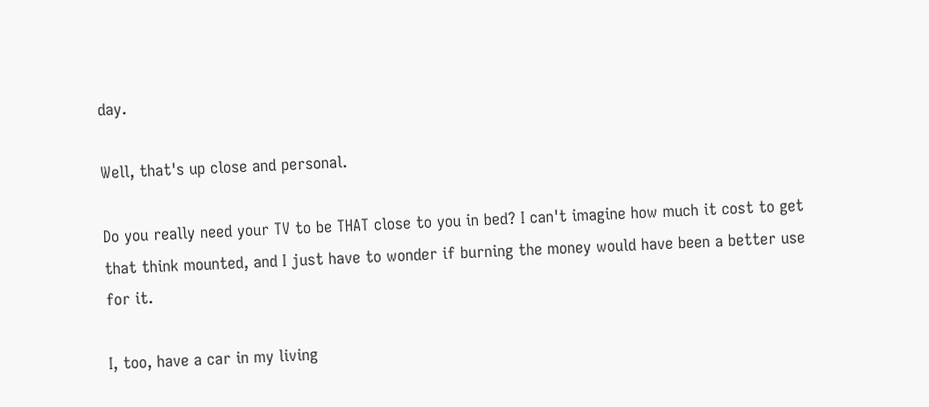day.

Well, that's up close and personal.

Do you really need your TV to be THAT close to you in bed? I can't imagine how much it cost to get that think mounted, and I just have to wonder if burning the money would have been a better use for it.

I, too, have a car in my living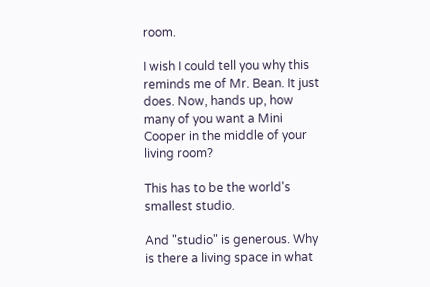room.

I wish I could tell you why this reminds me of Mr. Bean. It just does. Now, hands up, how many of you want a Mini Cooper in the middle of your living room?

This has to be the world's smallest studio.

And "studio" is generous. Why is there a living space in what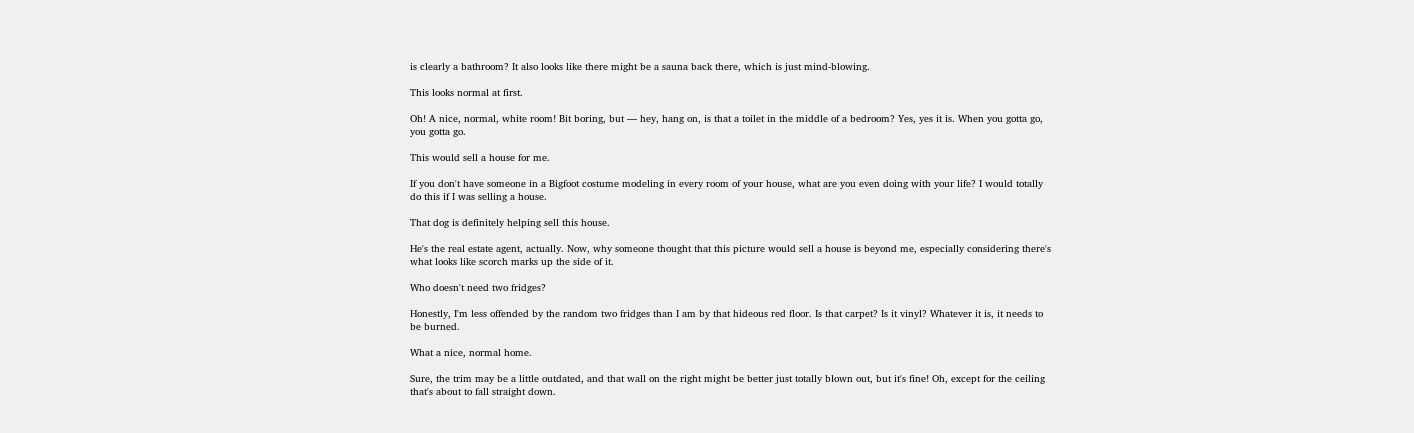is clearly a bathroom? It also looks like there might be a sauna back there, which is just mind-blowing.

This looks normal at first.

Oh! A nice, normal, white room! Bit boring, but — hey, hang on, is that a toilet in the middle of a bedroom? Yes, yes it is. When you gotta go, you gotta go.

This would sell a house for me.

If you don't have someone in a Bigfoot costume modeling in every room of your house, what are you even doing with your life? I would totally do this if I was selling a house.

That dog is definitely helping sell this house.

He's the real estate agent, actually. Now, why someone thought that this picture would sell a house is beyond me, especially considering there's what looks like scorch marks up the side of it.

Who doesn't need two fridges?

Honestly, I'm less offended by the random two fridges than I am by that hideous red floor. Is that carpet? Is it vinyl? Whatever it is, it needs to be burned.

What a nice, normal home.

Sure, the trim may be a little outdated, and that wall on the right might be better just totally blown out, but it's fine! Oh, except for the ceiling that's about to fall straight down.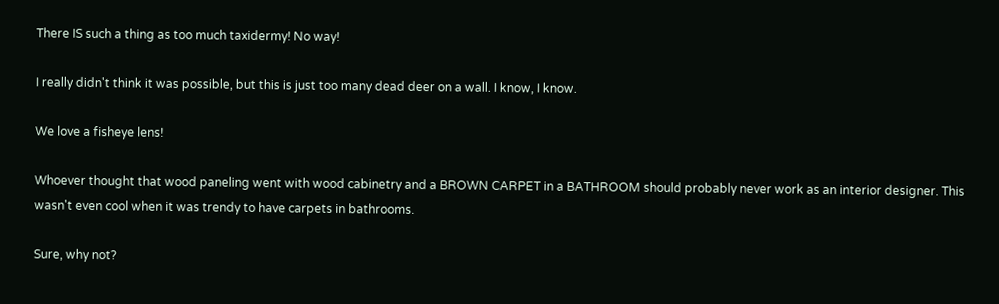There IS such a thing as too much taxidermy! No way!

I really didn't think it was possible, but this is just too many dead deer on a wall. I know, I know.

We love a fisheye lens!

Whoever thought that wood paneling went with wood cabinetry and a BROWN CARPET in a BATHROOM should probably never work as an interior designer. This wasn't even cool when it was trendy to have carpets in bathrooms.

Sure, why not?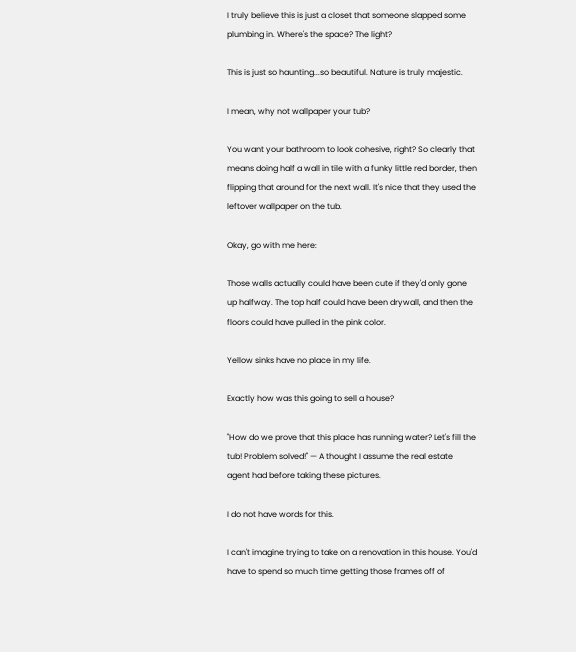I truly believe this is just a closet that someone slapped some plumbing in. Where's the space? The light?

This is just so haunting...so beautiful. Nature is truly majestic.

I mean, why not wallpaper your tub?

You want your bathroom to look cohesive, right? So clearly that means doing half a wall in tile with a funky little red border, then flipping that around for the next wall. It's nice that they used the leftover wallpaper on the tub.

Okay, go with me here:

Those walls actually could have been cute if they'd only gone up halfway. The top half could have been drywall, and then the floors could have pulled in the pink color.

Yellow sinks have no place in my life.

Exactly how was this going to sell a house?

"How do we prove that this place has running water? Let's fill the tub! Problem solved!" — A thought I assume the real estate agent had before taking these pictures.

I do not have words for this.

I can't imagine trying to take on a renovation in this house. You'd have to spend so much time getting those frames off of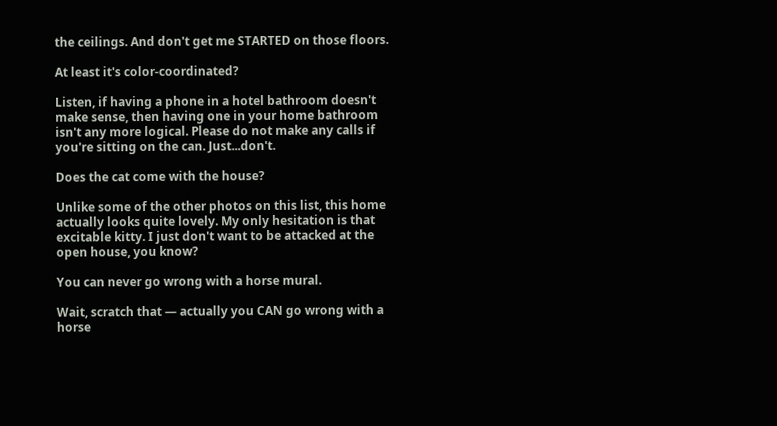the ceilings. And don't get me STARTED on those floors.

At least it's color-coordinated?

Listen, if having a phone in a hotel bathroom doesn't make sense, then having one in your home bathroom isn't any more logical. Please do not make any calls if you're sitting on the can. Just...don't.

Does the cat come with the house?

Unlike some of the other photos on this list, this home actually looks quite lovely. My only hesitation is that excitable kitty. I just don't want to be attacked at the open house, you know?

You can never go wrong with a horse mural.

Wait, scratch that — actually you CAN go wrong with a horse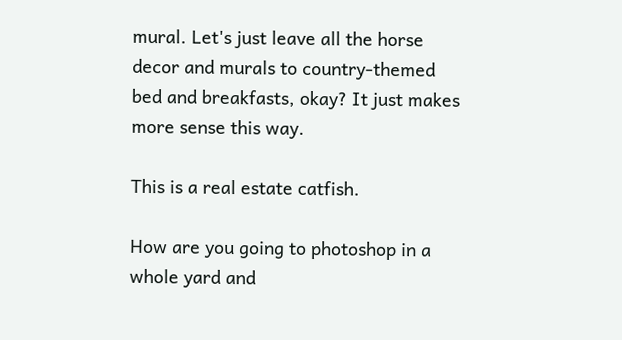mural. Let's just leave all the horse decor and murals to country-themed bed and breakfasts, okay? It just makes more sense this way.

This is a real estate catfish.

How are you going to photoshop in a whole yard and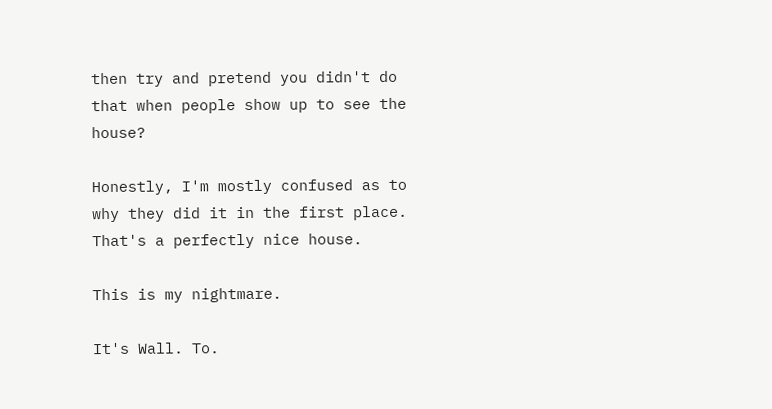then try and pretend you didn't do that when people show up to see the house?

Honestly, I'm mostly confused as to why they did it in the first place. That's a perfectly nice house.

This is my nightmare.

It's Wall. To.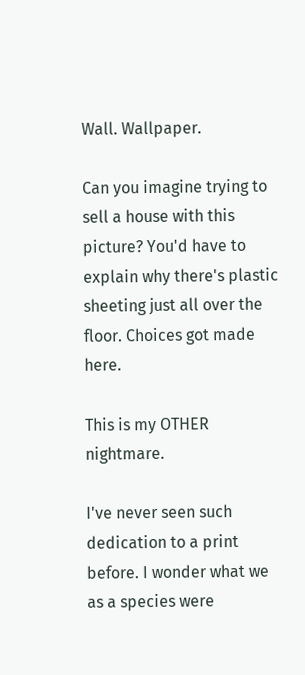Wall. Wallpaper.

Can you imagine trying to sell a house with this picture? You'd have to explain why there's plastic sheeting just all over the floor. Choices got made here.

This is my OTHER nightmare.

I've never seen such dedication to a print before. I wonder what we as a species were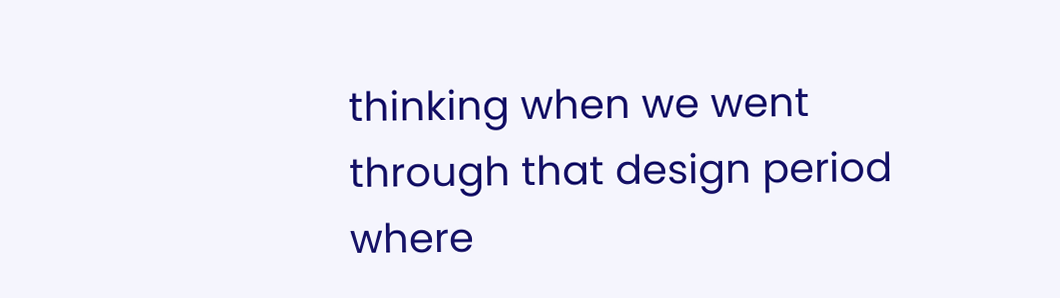thinking when we went through that design period where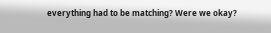everything had to be matching? Were we okay?